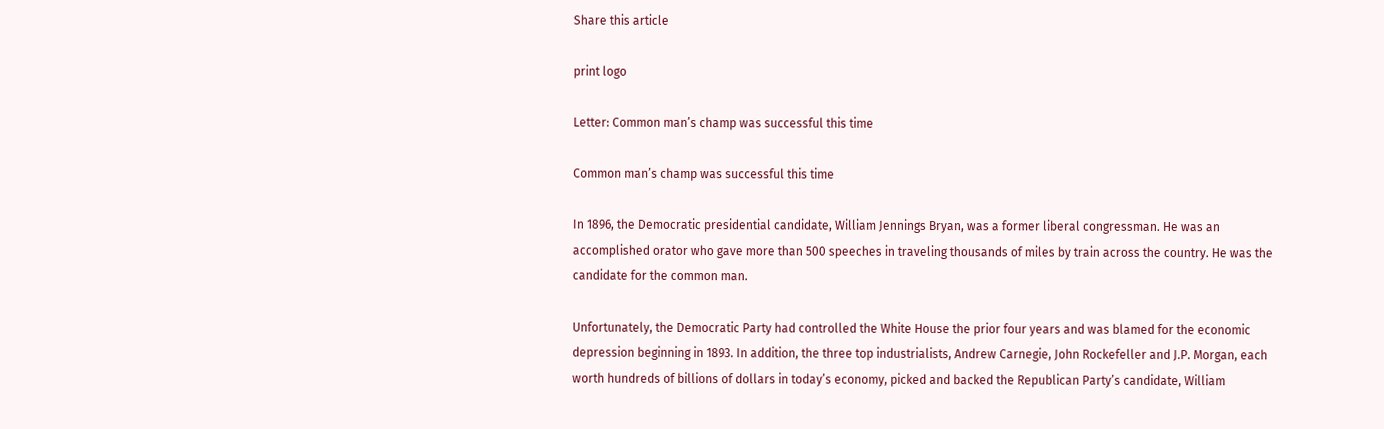Share this article

print logo

Letter: Common man’s champ was successful this time

Common man’s champ was successful this time

In 1896, the Democratic presidential candidate, William Jennings Bryan, was a former liberal congressman. He was an accomplished orator who gave more than 500 speeches in traveling thousands of miles by train across the country. He was the candidate for the common man.

Unfortunately, the Democratic Party had controlled the White House the prior four years and was blamed for the economic depression beginning in 1893. In addition, the three top industrialists, Andrew Carnegie, John Rockefeller and J.P. Morgan, each worth hundreds of billions of dollars in today’s economy, picked and backed the Republican Party’s candidate, William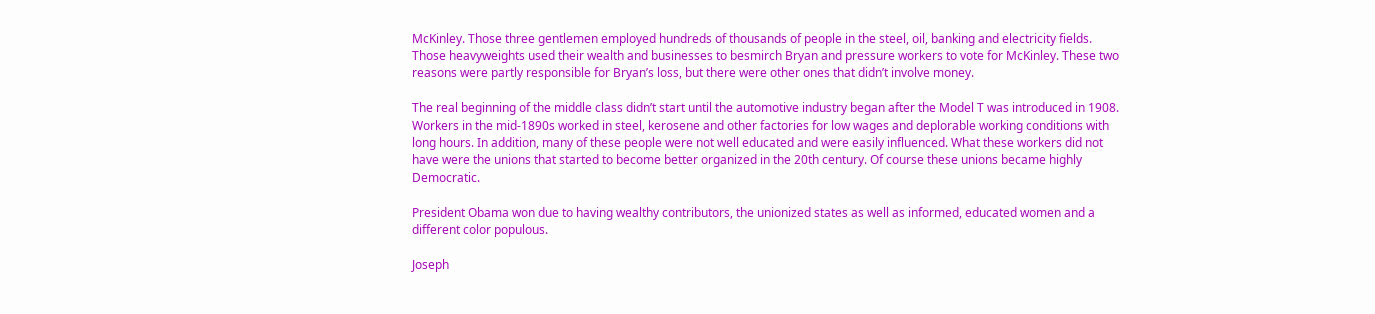McKinley. Those three gentlemen employed hundreds of thousands of people in the steel, oil, banking and electricity fields. Those heavyweights used their wealth and businesses to besmirch Bryan and pressure workers to vote for McKinley. These two reasons were partly responsible for Bryan’s loss, but there were other ones that didn’t involve money.

The real beginning of the middle class didn’t start until the automotive industry began after the Model T was introduced in 1908. Workers in the mid-1890s worked in steel, kerosene and other factories for low wages and deplorable working conditions with long hours. In addition, many of these people were not well educated and were easily influenced. What these workers did not have were the unions that started to become better organized in the 20th century. Of course these unions became highly Democratic.

President Obama won due to having wealthy contributors, the unionized states as well as informed, educated women and a different color populous.

Joseph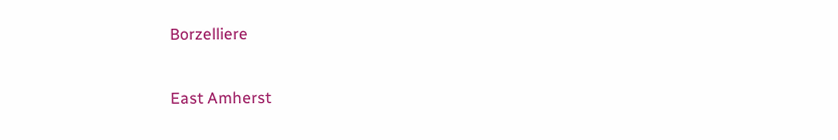Borzelliere

East Amherst